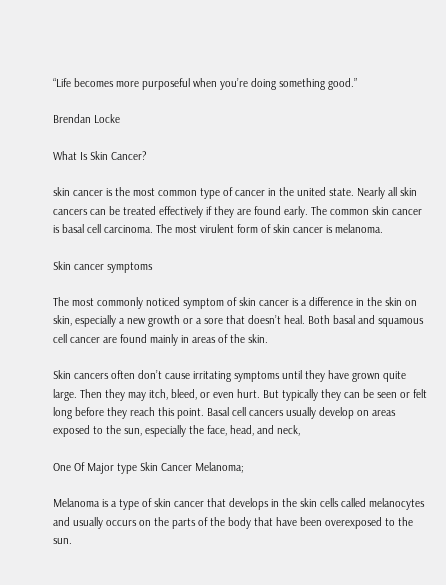“Life becomes more purposeful when you’re doing something good.”

Brendan Locke

What Is Skin Cancer?

skin cancer is the most common type of cancer in the united state. Nearly all skin cancers can be treated effectively if they are found early. The common skin cancer is basal cell carcinoma. The most virulent form of skin cancer is melanoma.

Skin cancer symptoms

The most commonly noticed symptom of skin cancer is a difference in the skin on skin, especially a new growth or a sore that doesn’t heal. Both basal and squamous cell cancer are found mainly in areas of the skin.

Skin cancers often don’t cause irritating symptoms until they have grown quite large. Then they may itch, bleed, or even hurt. But typically they can be seen or felt long before they reach this point. Basal cell cancers usually develop on areas exposed to the sun, especially the face, head, and neck,

One Of Major type Skin Cancer Melanoma;

Melanoma is a type of skin cancer that develops in the skin cells called melanocytes and usually occurs on the parts of the body that have been overexposed to the sun.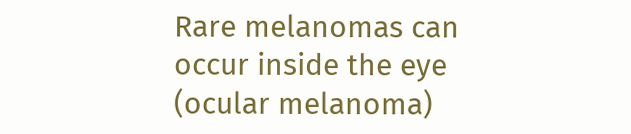Rare melanomas can occur inside the eye (ocular melanoma)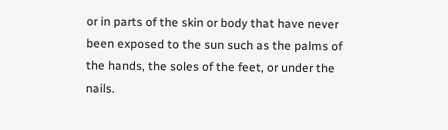or in parts of the skin or body that have never been exposed to the sun such as the palms of the hands, the soles of the feet, or under the nails.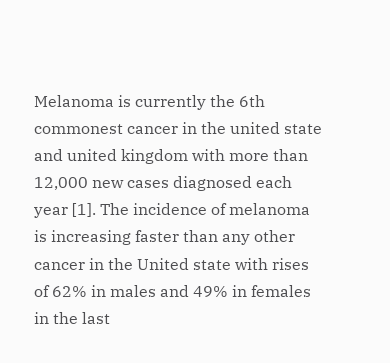Melanoma is currently the 6th commonest cancer in the united state and united kingdom with more than 12,000 new cases diagnosed each year [1]. The incidence of melanoma is increasing faster than any other cancer in the United state with rises of 62% in males and 49% in females in the last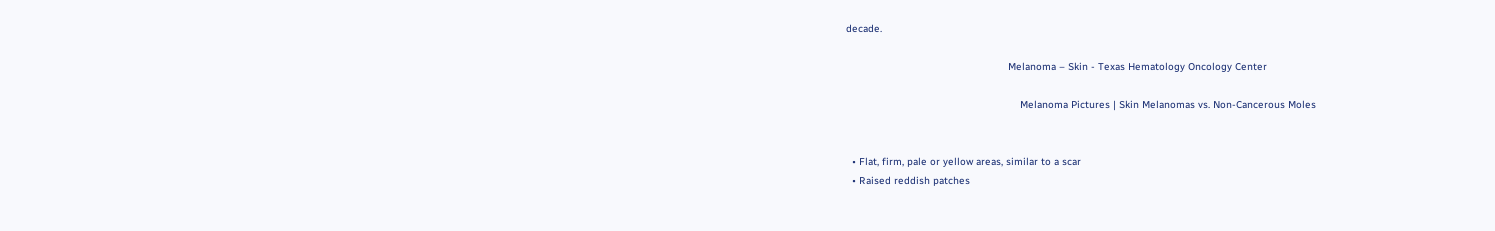decade.

                                                      Melanoma – Skin - Texas Hematology Oncology Center

                                                          Melanoma Pictures | Skin Melanomas vs. Non-Cancerous Moles


  • Flat, firm, pale or yellow areas, similar to a scar
  • Raised reddish patches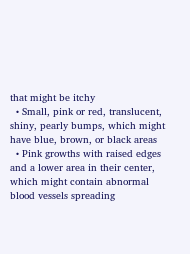that might be itchy
  • Small, pink or red, translucent, shiny, pearly bumps, which might have blue, brown, or black areas
  • Pink growths with raised edges and a lower area in their center, which might contain abnormal blood vessels spreading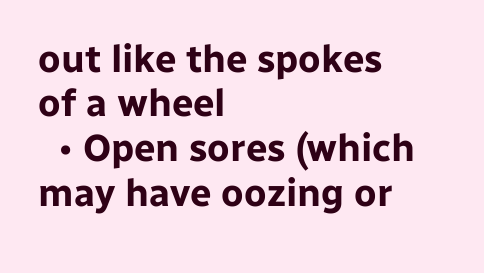out like the spokes of a wheel
  • Open sores (which may have oozing or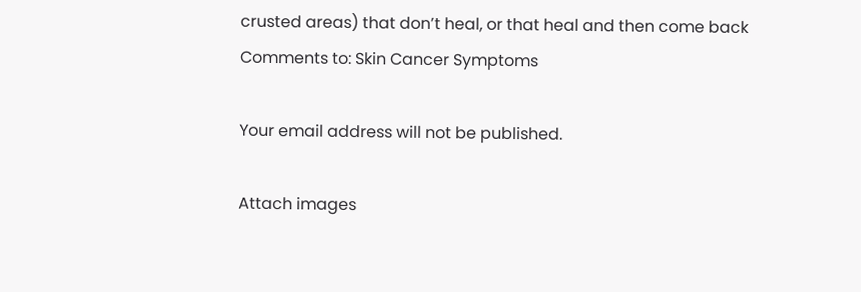crusted areas) that don’t heal, or that heal and then come back
Comments to: Skin Cancer Symptoms

Your email address will not be published.

Attach images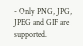- Only PNG, JPG, JPEG and GIF are supported.